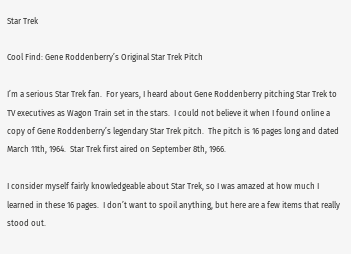Star Trek

Cool Find: Gene Roddenberry’s Original Star Trek Pitch

I’m a serious Star Trek fan.  For years, I heard about Gene Roddenberry pitching Star Trek to TV executives as Wagon Train set in the stars.  I could not believe it when I found online a copy of Gene Roddenberry’s legendary Star Trek pitch.  The pitch is 16 pages long and dated March 11th, 1964.  Star Trek first aired on September 8th, 1966.

I consider myself fairly knowledgeable about Star Trek, so I was amazed at how much I learned in these 16 pages.  I don’t want to spoil anything, but here are a few items that really stood out.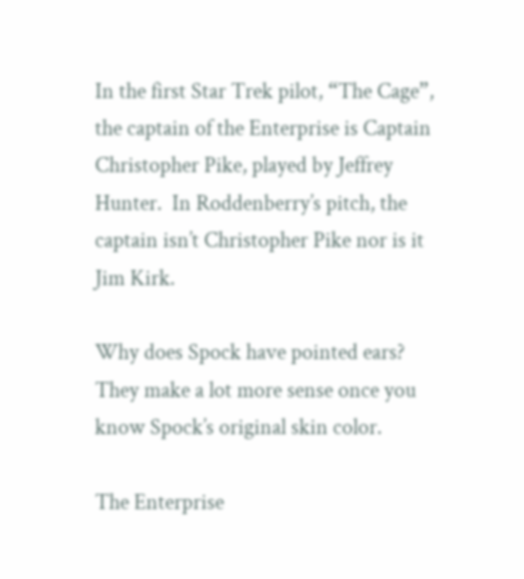In the first Star Trek pilot, “The Cage”, the captain of the Enterprise is Captain Christopher Pike, played by Jeffrey Hunter.  In Roddenberry’s pitch, the captain isn’t Christopher Pike nor is it Jim Kirk.

Why does Spock have pointed ears?  They make a lot more sense once you know Spock’s original skin color.

The Enterprise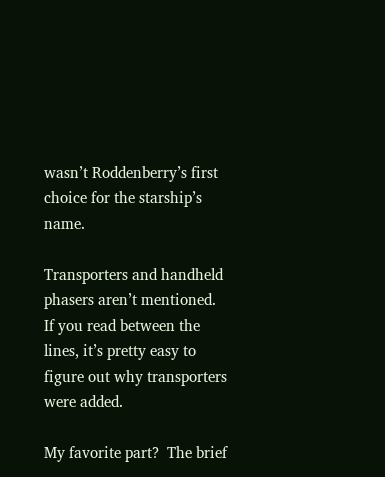wasn’t Roddenberry’s first choice for the starship’s name.

Transporters and handheld phasers aren’t mentioned.  If you read between the lines, it’s pretty easy to figure out why transporters were added.

My favorite part?  The brief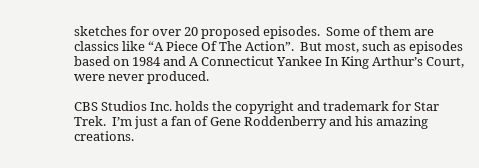sketches for over 20 proposed episodes.  Some of them are classics like “A Piece Of The Action”.  But most, such as episodes based on 1984 and A Connecticut Yankee In King Arthur’s Court, were never produced.

CBS Studios Inc. holds the copyright and trademark for Star Trek.  I’m just a fan of Gene Roddenberry and his amazing creations.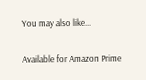You may also like...

Available for Amazon Prime